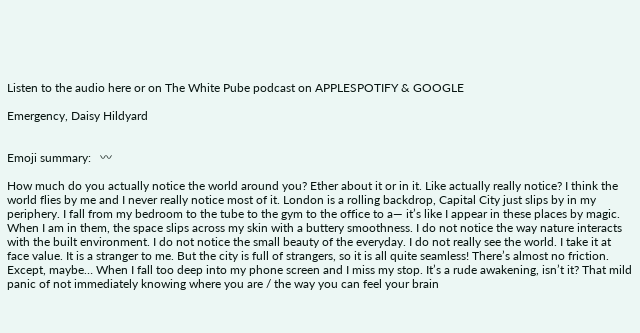Listen to the audio here or on The White Pube podcast on APPLESPOTIFY & GOOGLE

Emergency, Daisy Hildyard


Emoji summary:   〰

How much do you actually notice the world around you? Ether about it or in it. Like actually really notice? I think the world flies by me and I never really notice most of it. London is a rolling backdrop, Capital City just slips by in my periphery. I fall from my bedroom to the tube to the gym to the office to a— it’s like I appear in these places by magic. When I am in them, the space slips across my skin with a buttery smoothness. I do not notice the way nature interacts with the built environment. I do not notice the small beauty of the everyday. I do not really see the world. I take it at face value. It is a stranger to me. But the city is full of strangers, so it is all quite seamless! There’s almost no friction. Except, maybe… When I fall too deep into my phone screen and I miss my stop. It’s a rude awakening, isn’t it? That mild panic of not immediately knowing where you are / the way you can feel your brain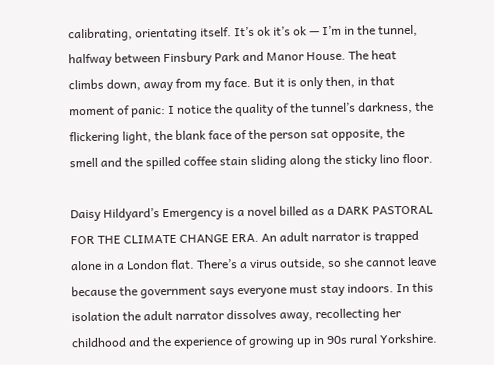calibrating, orientating itself. It’s ok it’s ok — I’m in the tunnel, halfway between Finsbury Park and Manor House. The heat climbs down, away from my face. But it is only then, in that moment of panic: I notice the quality of the tunnel’s darkness, the flickering light, the blank face of the person sat opposite, the smell and the spilled coffee stain sliding along the sticky lino floor.

Daisy Hildyard’s Emergency is a novel billed as a DARK PASTORAL FOR THE CLIMATE CHANGE ERA. An adult narrator is trapped alone in a London flat. There’s a virus outside, so she cannot leave because the government says everyone must stay indoors. In this isolation the adult narrator dissolves away, recollecting her childhood and the experience of growing up in 90s rural Yorkshire.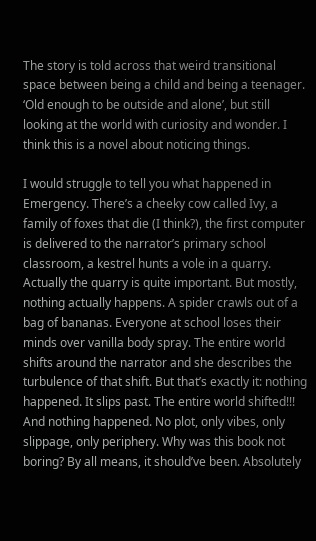The story is told across that weird transitional space between being a child and being a teenager. ‘Old enough to be outside and alone’, but still looking at the world with curiosity and wonder. I think this is a novel about noticing things.

I would struggle to tell you what happened in Emergency. There’s a cheeky cow called Ivy, a family of foxes that die (I think?), the first computer is delivered to the narrator’s primary school classroom, a kestrel hunts a vole in a quarry. Actually the quarry is quite important. But mostly, nothing actually happens. A spider crawls out of a bag of bananas. Everyone at school loses their minds over vanilla body spray. The entire world shifts around the narrator and she describes the turbulence of that shift. But that’s exactly it: nothing happened. It slips past. The entire world shifted!!! And nothing happened. No plot, only vibes, only slippage, only periphery. Why was this book not boring? By all means, it should’ve been. Absolutely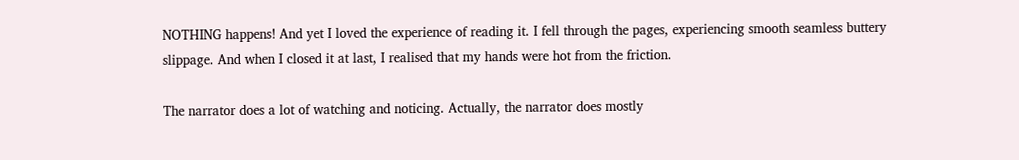NOTHING happens! And yet I loved the experience of reading it. I fell through the pages, experiencing smooth seamless buttery slippage. And when I closed it at last, I realised that my hands were hot from the friction.

The narrator does a lot of watching and noticing. Actually, the narrator does mostly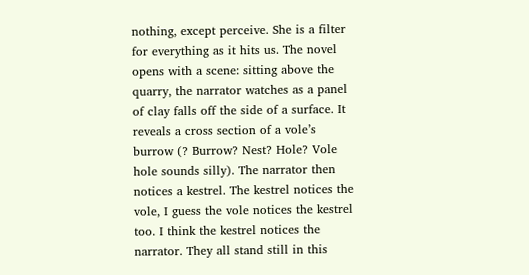nothing, except perceive. She is a filter for everything as it hits us. The novel opens with a scene: sitting above the quarry, the narrator watches as a panel of clay falls off the side of a surface. It reveals a cross section of a vole’s burrow (? Burrow? Nest? Hole? Vole hole sounds silly). The narrator then notices a kestrel. The kestrel notices the vole, I guess the vole notices the kestrel too. I think the kestrel notices the narrator. They all stand still in this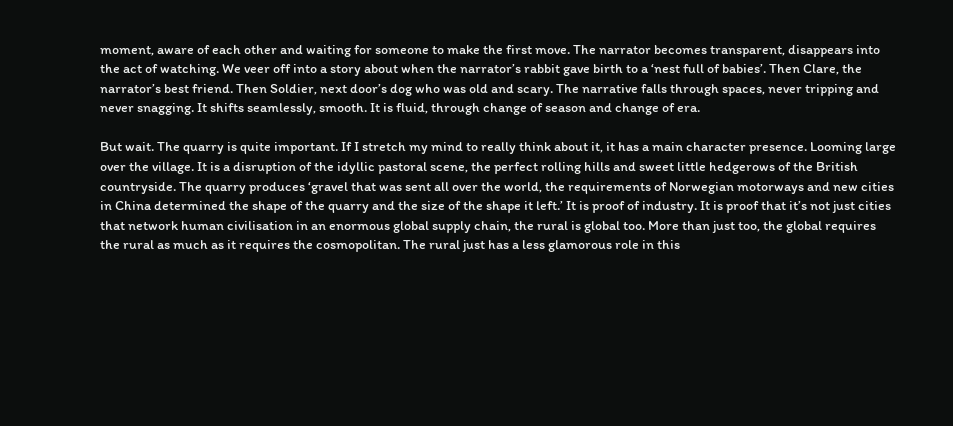moment, aware of each other and waiting for someone to make the first move. The narrator becomes transparent, disappears into the act of watching. We veer off into a story about when the narrator’s rabbit gave birth to a ‘nest full of babies’. Then Clare, the narrator’s best friend. Then Soldier, next door’s dog who was old and scary. The narrative falls through spaces, never tripping and never snagging. It shifts seamlessly, smooth. It is fluid, through change of season and change of era.

But wait. The quarry is quite important. If I stretch my mind to really think about it, it has a main character presence. Looming large over the village. It is a disruption of the idyllic pastoral scene, the perfect rolling hills and sweet little hedgerows of the British countryside. The quarry produces ‘gravel that was sent all over the world, the requirements of Norwegian motorways and new cities in China determined the shape of the quarry and the size of the shape it left.’ It is proof of industry. It is proof that it’s not just cities that network human civilisation in an enormous global supply chain, the rural is global too. More than just too, the global requires the rural as much as it requires the cosmopolitan. The rural just has a less glamorous role in this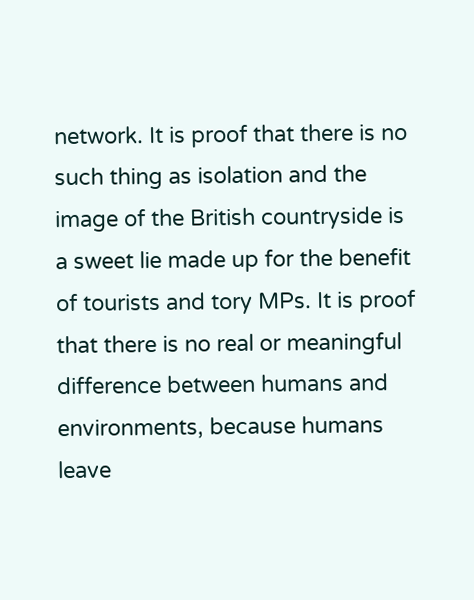network. It is proof that there is no such thing as isolation and the image of the British countryside is a sweet lie made up for the benefit of tourists and tory MPs. It is proof that there is no real or meaningful difference between humans and environments, because humans leave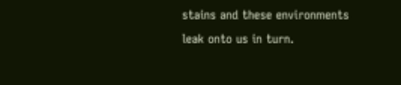stains and these environments leak onto us in turn.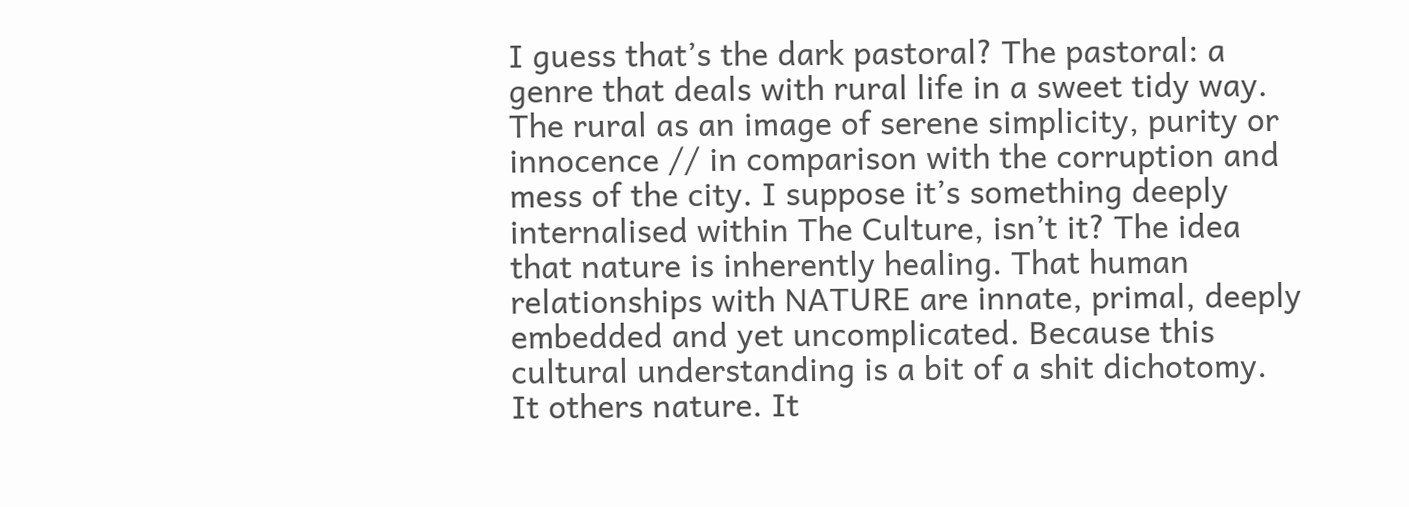I guess that’s the dark pastoral? The pastoral: a genre that deals with rural life in a sweet tidy way. The rural as an image of serene simplicity, purity or innocence // in comparison with the corruption and mess of the city. I suppose it’s something deeply internalised within The Culture, isn’t it? The idea that nature is inherently healing. That human relationships with NATURE are innate, primal, deeply embedded and yet uncomplicated. Because this cultural understanding is a bit of a shit dichotomy. It others nature. It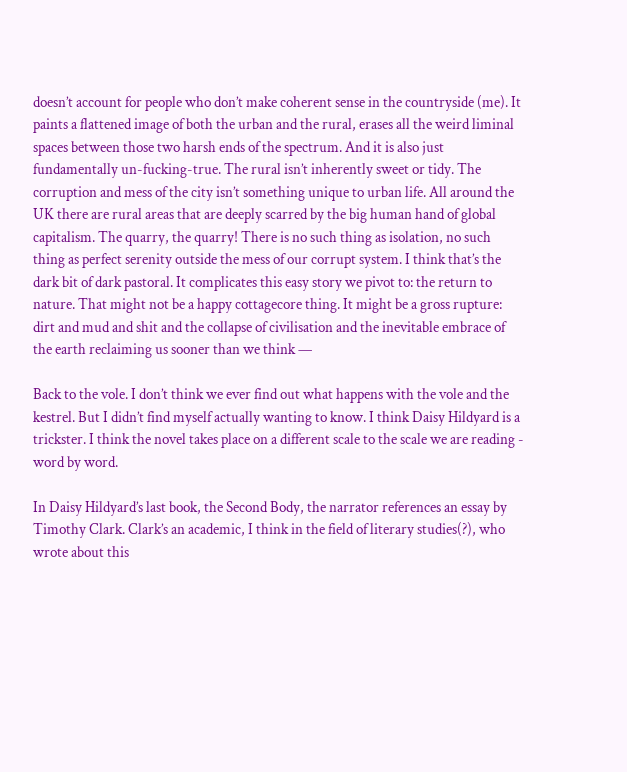doesn’t account for people who don’t make coherent sense in the countryside (me). It paints a flattened image of both the urban and the rural, erases all the weird liminal spaces between those two harsh ends of the spectrum. And it is also just fundamentally un-fucking-true. The rural isn’t inherently sweet or tidy. The corruption and mess of the city isn’t something unique to urban life. All around the UK there are rural areas that are deeply scarred by the big human hand of global capitalism. The quarry, the quarry! There is no such thing as isolation, no such thing as perfect serenity outside the mess of our corrupt system. I think that’s the dark bit of dark pastoral. It complicates this easy story we pivot to: the return to nature. That might not be a happy cottagecore thing. It might be a gross rupture: dirt and mud and shit and the collapse of civilisation and the inevitable embrace of the earth reclaiming us sooner than we think —

Back to the vole. I don’t think we ever find out what happens with the vole and the kestrel. But I didn’t find myself actually wanting to know. I think Daisy Hildyard is a trickster. I think the novel takes place on a different scale to the scale we are reading - word by word.

In Daisy Hildyard’s last book, the Second Body, the narrator references an essay by Timothy Clark. Clark’s an academic, I think in the field of literary studies(?), who wrote about this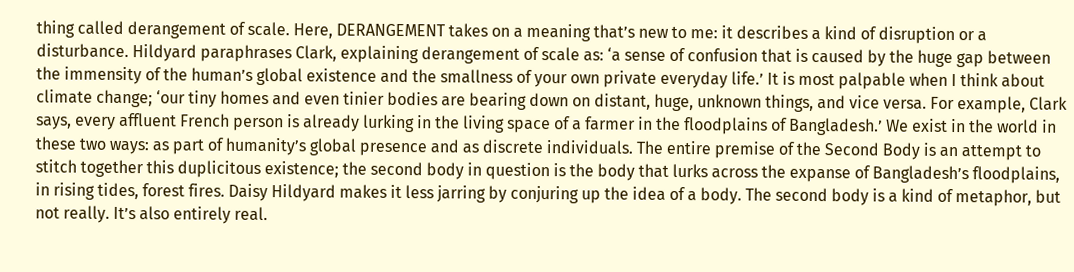thing called derangement of scale. Here, DERANGEMENT takes on a meaning that’s new to me: it describes a kind of disruption or a disturbance. Hildyard paraphrases Clark, explaining derangement of scale as: ‘a sense of confusion that is caused by the huge gap between the immensity of the human’s global existence and the smallness of your own private everyday life.’ It is most palpable when I think about climate change; ‘our tiny homes and even tinier bodies are bearing down on distant, huge, unknown things, and vice versa. For example, Clark says, every affluent French person is already lurking in the living space of a farmer in the floodplains of Bangladesh.’ We exist in the world in these two ways: as part of humanity’s global presence and as discrete individuals. The entire premise of the Second Body is an attempt to stitch together this duplicitous existence; the second body in question is the body that lurks across the expanse of Bangladesh’s floodplains, in rising tides, forest fires. Daisy Hildyard makes it less jarring by conjuring up the idea of a body. The second body is a kind of metaphor, but not really. It’s also entirely real.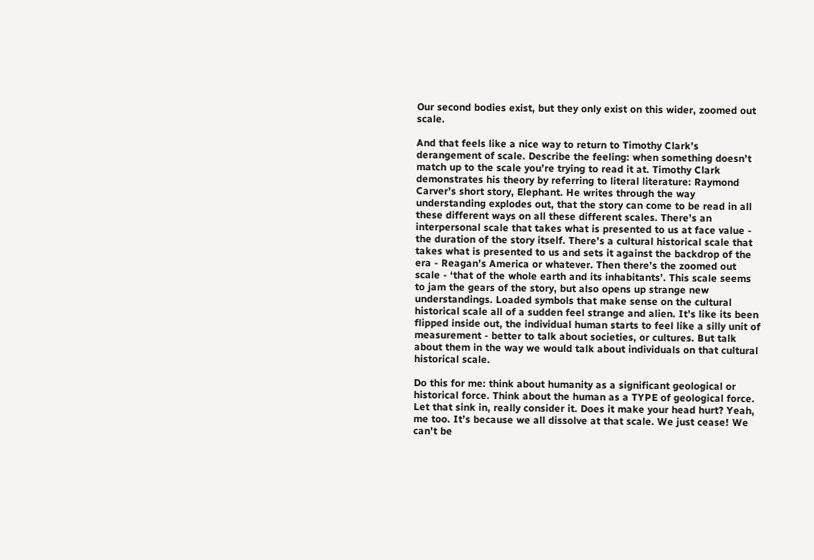Our second bodies exist, but they only exist on this wider, zoomed out scale.

And that feels like a nice way to return to Timothy Clark’s derangement of scale. Describe the feeling: when something doesn’t match up to the scale you’re trying to read it at. Timothy Clark demonstrates his theory by referring to literal literature: Raymond Carver’s short story, Elephant. He writes through the way understanding explodes out, that the story can come to be read in all these different ways on all these different scales. There’s an interpersonal scale that takes what is presented to us at face value - the duration of the story itself. There’s a cultural historical scale that takes what is presented to us and sets it against the backdrop of the era - Reagan’s America or whatever. Then there’s the zoomed out scale - ‘that of the whole earth and its inhabitants’. This scale seems to jam the gears of the story, but also opens up strange new understandings. Loaded symbols that make sense on the cultural historical scale all of a sudden feel strange and alien. It’s like its been flipped inside out, the individual human starts to feel like a silly unit of measurement - better to talk about societies, or cultures. But talk about them in the way we would talk about individuals on that cultural historical scale.

Do this for me: think about humanity as a significant geological or historical force. Think about the human as a TYPE of geological force. Let that sink in, really consider it. Does it make your head hurt? Yeah, me too. It’s because we all dissolve at that scale. We just cease! We can’t be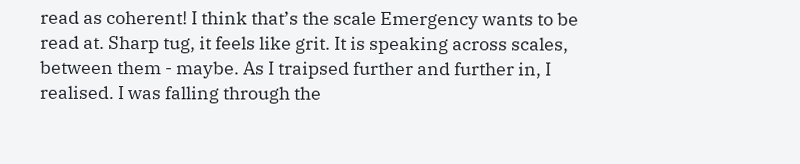read as coherent! I think that’s the scale Emergency wants to be read at. Sharp tug, it feels like grit. It is speaking across scales, between them - maybe. As I traipsed further and further in, I realised. I was falling through the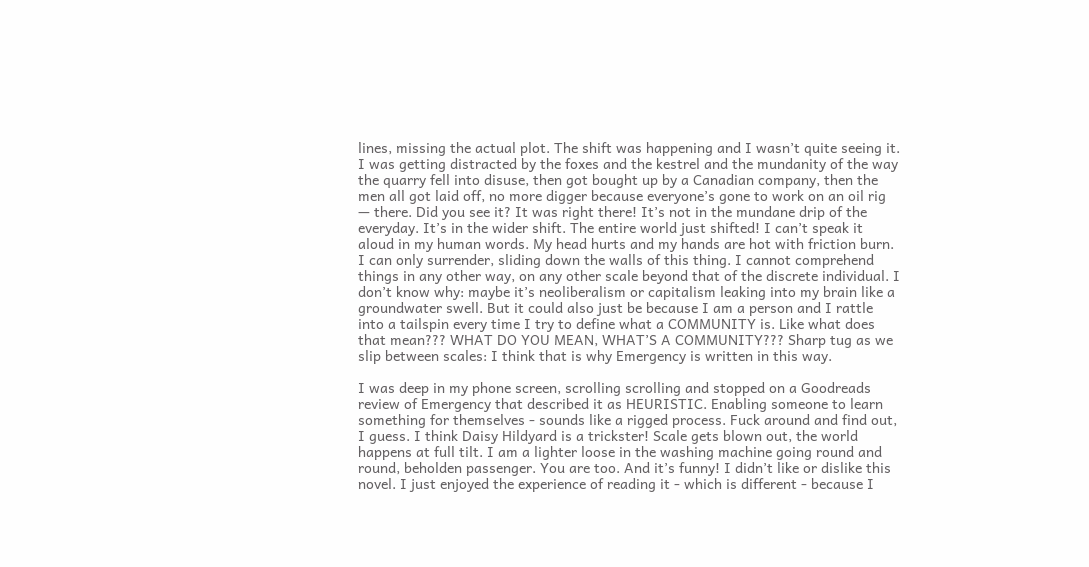lines, missing the actual plot. The shift was happening and I wasn’t quite seeing it. I was getting distracted by the foxes and the kestrel and the mundanity of the way the quarry fell into disuse, then got bought up by a Canadian company, then the men all got laid off, no more digger because everyone’s gone to work on an oil rig — there. Did you see it? It was right there! It’s not in the mundane drip of the everyday. It’s in the wider shift. The entire world just shifted! I can’t speak it aloud in my human words. My head hurts and my hands are hot with friction burn. I can only surrender, sliding down the walls of this thing. I cannot comprehend things in any other way, on any other scale beyond that of the discrete individual. I don’t know why: maybe it’s neoliberalism or capitalism leaking into my brain like a groundwater swell. But it could also just be because I am a person and I rattle into a tailspin every time I try to define what a COMMUNITY is. Like what does that mean??? WHAT DO YOU MEAN, WHAT’S A COMMUNITY??? Sharp tug as we slip between scales: I think that is why Emergency is written in this way.

I was deep in my phone screen, scrolling scrolling and stopped on a Goodreads review of Emergency that described it as HEURISTIC. Enabling someone to learn something for themselves - sounds like a rigged process. Fuck around and find out, I guess. I think Daisy Hildyard is a trickster! Scale gets blown out, the world happens at full tilt. I am a lighter loose in the washing machine going round and round, beholden passenger. You are too. And it’s funny! I didn’t like or dislike this novel. I just enjoyed the experience of reading it - which is different - because I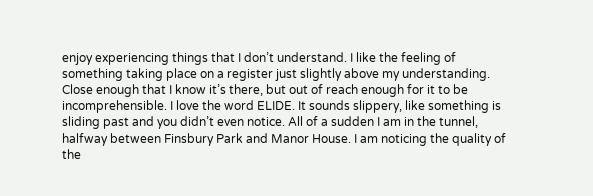enjoy experiencing things that I don’t understand. I like the feeling of something taking place on a register just slightly above my understanding. Close enough that I know it’s there, but out of reach enough for it to be incomprehensible. I love the word ELIDE. It sounds slippery, like something is sliding past and you didn’t even notice. All of a sudden I am in the tunnel, halfway between Finsbury Park and Manor House. I am noticing the quality of the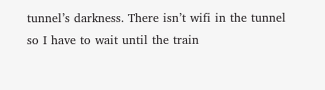tunnel’s darkness. There isn’t wifi in the tunnel so I have to wait until the train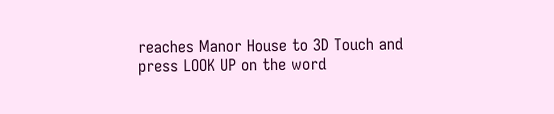reaches Manor House to 3D Touch and press LOOK UP on the word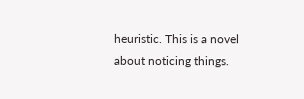heuristic. This is a novel about noticing things.